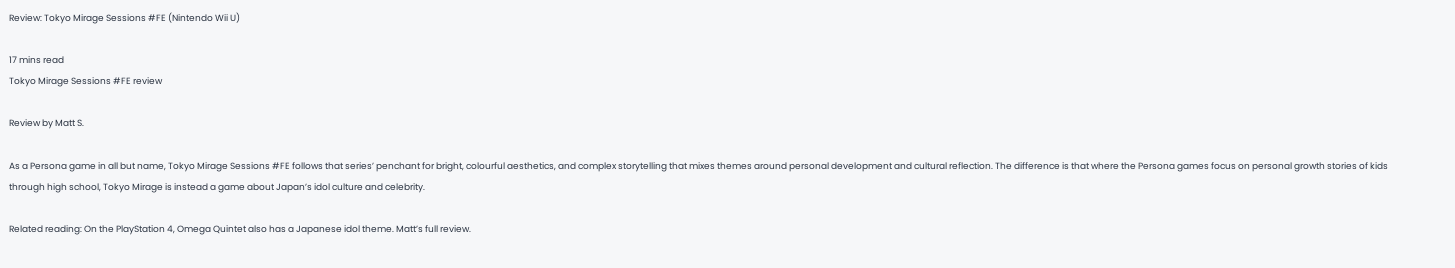Review: Tokyo Mirage Sessions #FE (Nintendo Wii U)

17 mins read
Tokyo Mirage Sessions #FE review

Review by Matt S.

As a Persona game in all but name, Tokyo Mirage Sessions #FE follows that series’ penchant for bright, colourful aesthetics, and complex storytelling that mixes themes around personal development and cultural reflection. The difference is that where the Persona games focus on personal growth stories of kids through high school, Tokyo Mirage is instead a game about Japan’s idol culture and celebrity.

Related reading: On the PlayStation 4, Omega Quintet also has a Japanese idol theme. Matt’s full review.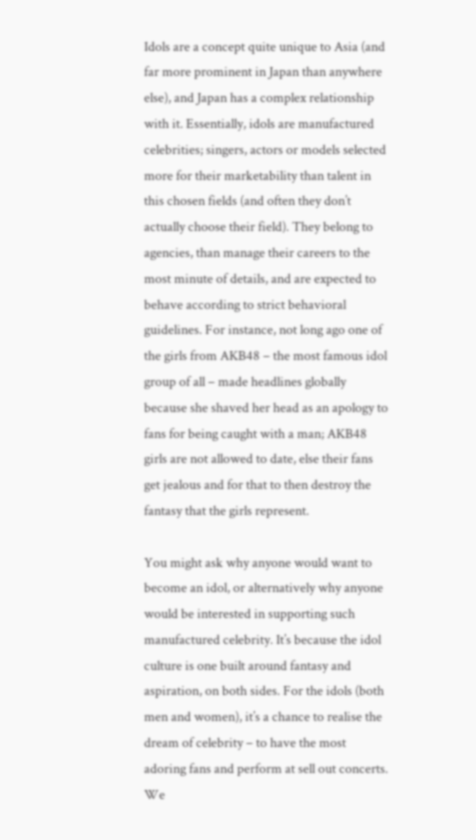Idols are a concept quite unique to Asia (and far more prominent in Japan than anywhere else), and Japan has a complex relationship with it. Essentially, idols are manufactured celebrities; singers, actors or models selected more for their marketability than talent in this chosen fields (and often they don’t actually choose their field). They belong to agencies, than manage their careers to the most minute of details, and are expected to behave according to strict behavioral guidelines. For instance, not long ago one of the girls from AKB48 – the most famous idol group of all – made headlines globally because she shaved her head as an apology to fans for being caught with a man; AKB48 girls are not allowed to date, else their fans get jealous and for that to then destroy the fantasy that the girls represent.

You might ask why anyone would want to become an idol, or alternatively why anyone would be interested in supporting such manufactured celebrity. It’s because the idol culture is one built around fantasy and aspiration, on both sides. For the idols (both men and women), it’s a chance to realise the dream of celebrity – to have the most adoring fans and perform at sell out concerts. We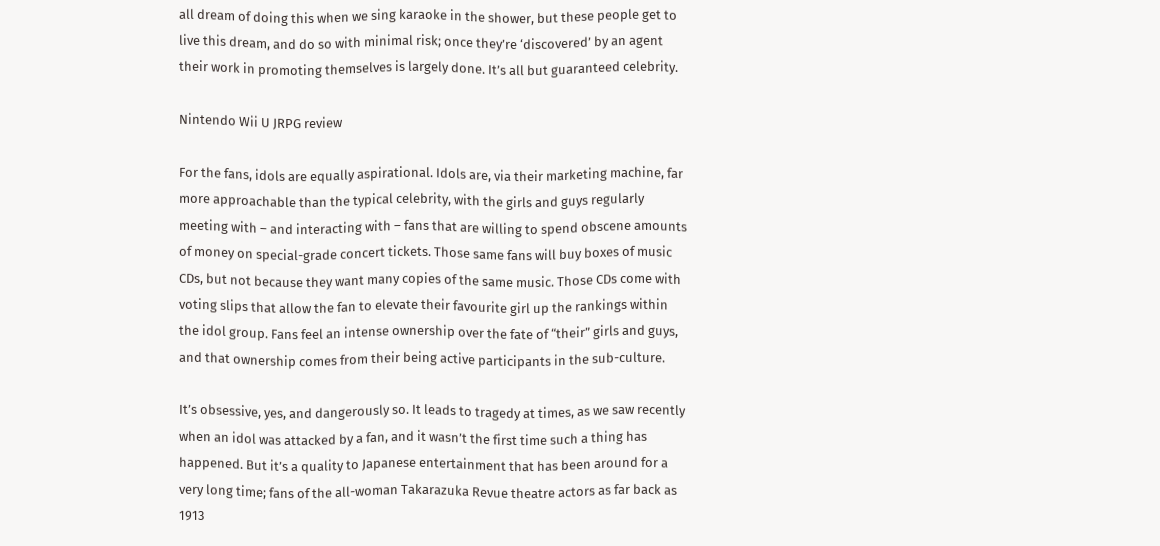all dream of doing this when we sing karaoke in the shower, but these people get to live this dream, and do so with minimal risk; once they’re ‘discovered’ by an agent their work in promoting themselves is largely done. It’s all but guaranteed celebrity.

Nintendo Wii U JRPG review

For the fans, idols are equally aspirational. Idols are, via their marketing machine, far more approachable than the typical celebrity, with the girls and guys regularly meeting with – and interacting with – fans that are willing to spend obscene amounts of money on special-grade concert tickets. Those same fans will buy boxes of music CDs, but not because they want many copies of the same music. Those CDs come with voting slips that allow the fan to elevate their favourite girl up the rankings within the idol group. Fans feel an intense ownership over the fate of “their” girls and guys, and that ownership comes from their being active participants in the sub-culture.

It’s obsessive, yes, and dangerously so. It leads to tragedy at times, as we saw recently when an idol was attacked by a fan, and it wasn’t the first time such a thing has happened. But it’s a quality to Japanese entertainment that has been around for a very long time; fans of the all-woman Takarazuka Revue theatre actors as far back as 1913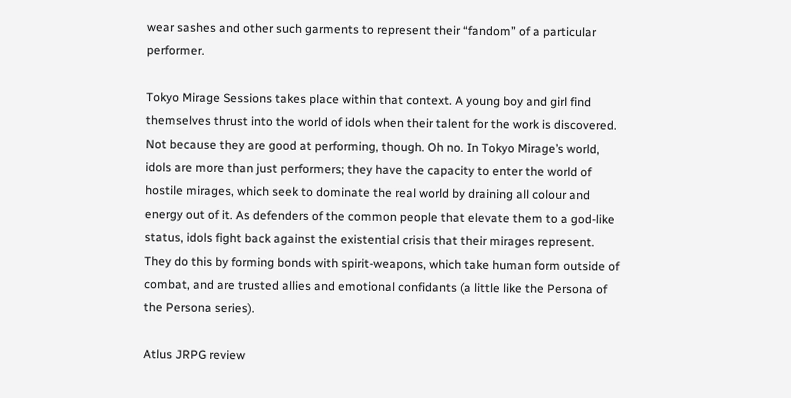wear sashes and other such garments to represent their “fandom” of a particular performer.

Tokyo Mirage Sessions takes place within that context. A young boy and girl find themselves thrust into the world of idols when their talent for the work is discovered. Not because they are good at performing, though. Oh no. In Tokyo Mirage’s world, idols are more than just performers; they have the capacity to enter the world of hostile mirages, which seek to dominate the real world by draining all colour and energy out of it. As defenders of the common people that elevate them to a god-like status, idols fight back against the existential crisis that their mirages represent. They do this by forming bonds with spirit-weapons, which take human form outside of combat, and are trusted allies and emotional confidants (a little like the Persona of the Persona series).

Atlus JRPG review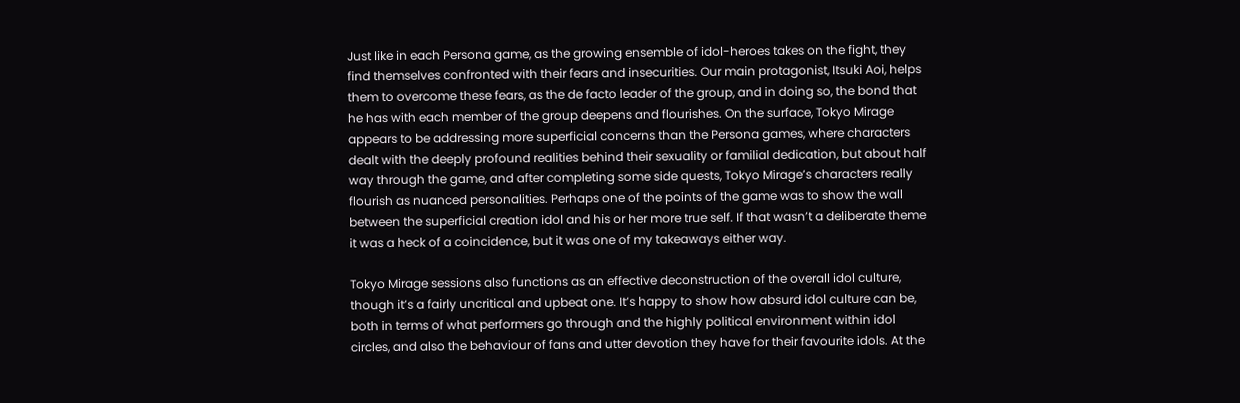Just like in each Persona game, as the growing ensemble of idol-heroes takes on the fight, they find themselves confronted with their fears and insecurities. Our main protagonist, Itsuki Aoi, helps them to overcome these fears, as the de facto leader of the group, and in doing so, the bond that he has with each member of the group deepens and flourishes. On the surface, Tokyo Mirage appears to be addressing more superficial concerns than the Persona games, where characters dealt with the deeply profound realities behind their sexuality or familial dedication, but about half way through the game, and after completing some side quests, Tokyo Mirage’s characters really flourish as nuanced personalities. Perhaps one of the points of the game was to show the wall between the superficial creation idol and his or her more true self. If that wasn’t a deliberate theme it was a heck of a coincidence, but it was one of my takeaways either way.

Tokyo Mirage sessions also functions as an effective deconstruction of the overall idol culture, though it’s a fairly uncritical and upbeat one. It’s happy to show how absurd idol culture can be, both in terms of what performers go through and the highly political environment within idol circles, and also the behaviour of fans and utter devotion they have for their favourite idols. At the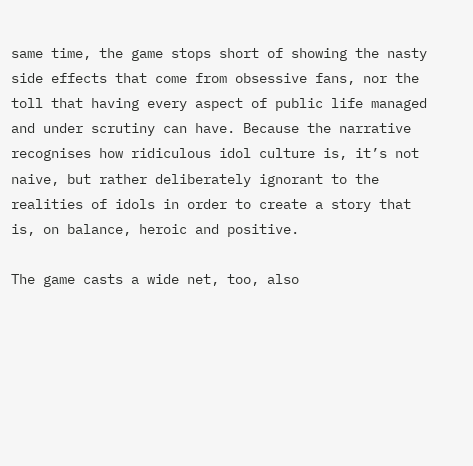same time, the game stops short of showing the nasty side effects that come from obsessive fans, nor the toll that having every aspect of public life managed and under scrutiny can have. Because the narrative recognises how ridiculous idol culture is, it’s not naive, but rather deliberately ignorant to the realities of idols in order to create a story that is, on balance, heroic and positive.

The game casts a wide net, too, also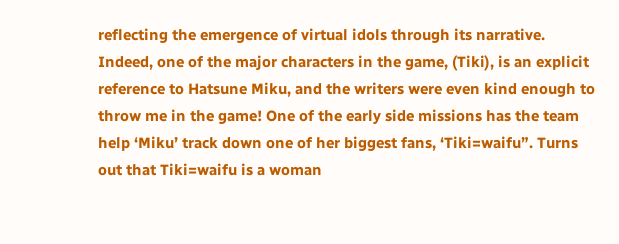reflecting the emergence of virtual idols through its narrative. Indeed, one of the major characters in the game, (Tiki), is an explicit reference to Hatsune Miku, and the writers were even kind enough to throw me in the game! One of the early side missions has the team help ‘Miku’ track down one of her biggest fans, ‘Tiki=waifu”. Turns out that Tiki=waifu is a woman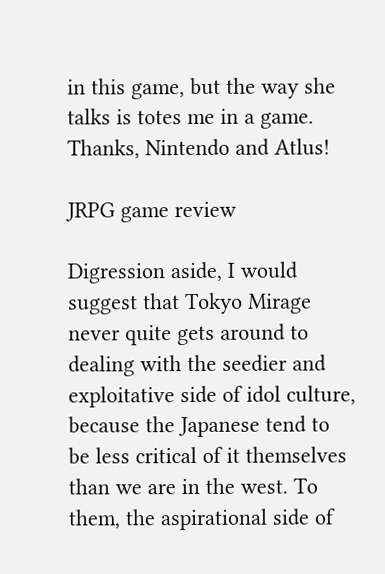in this game, but the way she talks is totes me in a game. Thanks, Nintendo and Atlus!

JRPG game review

Digression aside, I would suggest that Tokyo Mirage never quite gets around to dealing with the seedier and exploitative side of idol culture, because the Japanese tend to be less critical of it themselves than we are in the west. To them, the aspirational side of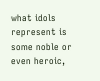what idols represent is some noble or even heroic,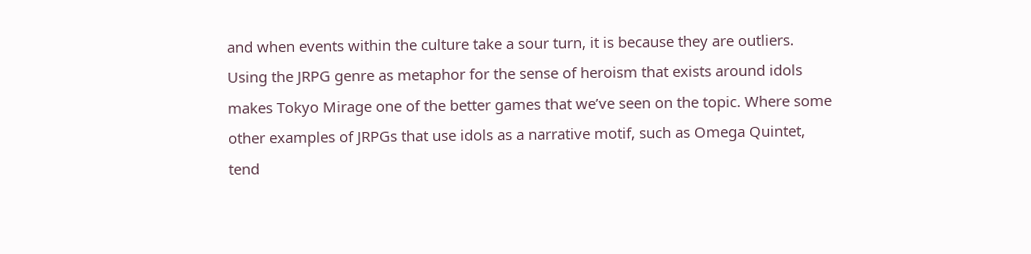and when events within the culture take a sour turn, it is because they are outliers. Using the JRPG genre as metaphor for the sense of heroism that exists around idols makes Tokyo Mirage one of the better games that we’ve seen on the topic. Where some other examples of JRPGs that use idols as a narrative motif, such as Omega Quintet, tend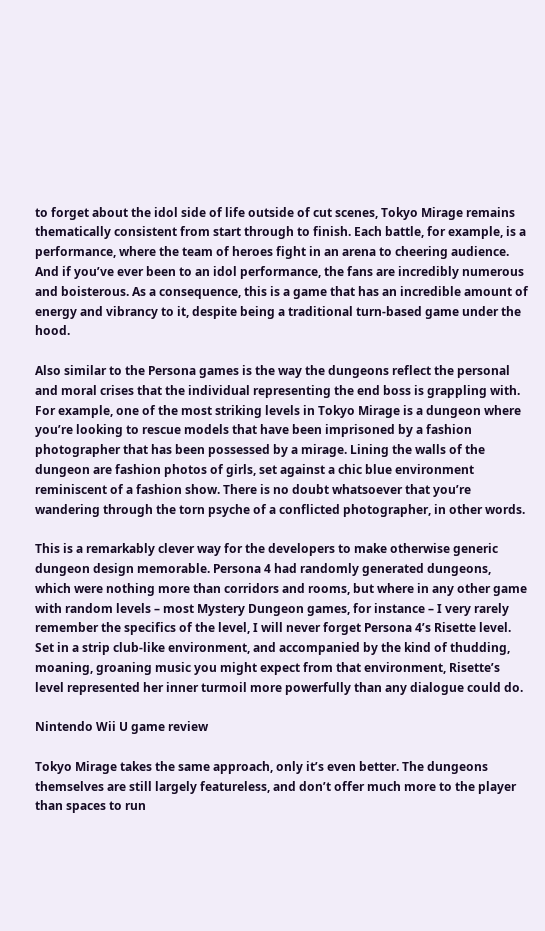to forget about the idol side of life outside of cut scenes, Tokyo Mirage remains thematically consistent from start through to finish. Each battle, for example, is a performance, where the team of heroes fight in an arena to cheering audience. And if you’ve ever been to an idol performance, the fans are incredibly numerous and boisterous. As a consequence, this is a game that has an incredible amount of energy and vibrancy to it, despite being a traditional turn-based game under the hood.

Also similar to the Persona games is the way the dungeons reflect the personal and moral crises that the individual representing the end boss is grappling with. For example, one of the most striking levels in Tokyo Mirage is a dungeon where you’re looking to rescue models that have been imprisoned by a fashion photographer that has been possessed by a mirage. Lining the walls of the dungeon are fashion photos of girls, set against a chic blue environment reminiscent of a fashion show. There is no doubt whatsoever that you’re wandering through the torn psyche of a conflicted photographer, in other words.

This is a remarkably clever way for the developers to make otherwise generic dungeon design memorable. Persona 4 had randomly generated dungeons, which were nothing more than corridors and rooms, but where in any other game with random levels – most Mystery Dungeon games, for instance – I very rarely remember the specifics of the level, I will never forget Persona 4’s Risette level. Set in a strip club-like environment, and accompanied by the kind of thudding, moaning, groaning music you might expect from that environment, Risette’s level represented her inner turmoil more powerfully than any dialogue could do.

Nintendo Wii U game review

Tokyo Mirage takes the same approach, only it’s even better. The dungeons themselves are still largely featureless, and don’t offer much more to the player than spaces to run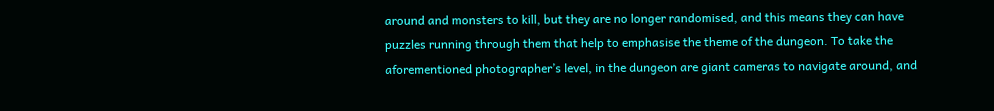around and monsters to kill, but they are no longer randomised, and this means they can have puzzles running through them that help to emphasise the theme of the dungeon. To take the aforementioned photographer’s level, in the dungeon are giant cameras to navigate around, and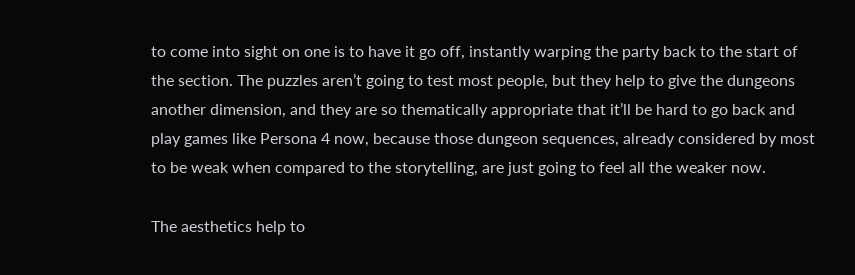to come into sight on one is to have it go off, instantly warping the party back to the start of the section. The puzzles aren’t going to test most people, but they help to give the dungeons another dimension, and they are so thematically appropriate that it’ll be hard to go back and play games like Persona 4 now, because those dungeon sequences, already considered by most to be weak when compared to the storytelling, are just going to feel all the weaker now.

The aesthetics help to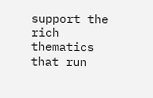support the rich thematics that run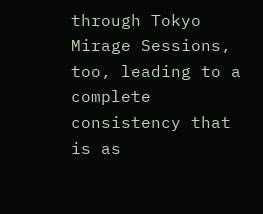through Tokyo Mirage Sessions, too, leading to a complete consistency that is as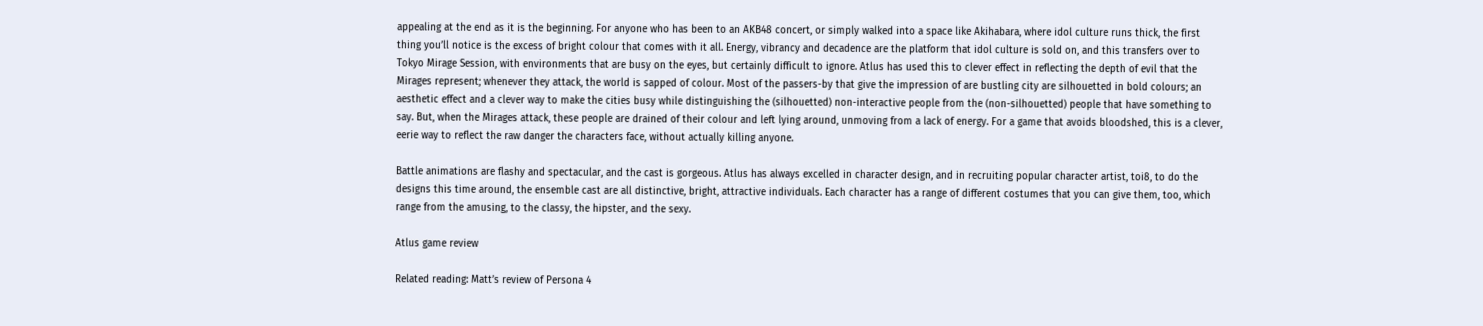appealing at the end as it is the beginning. For anyone who has been to an AKB48 concert, or simply walked into a space like Akihabara, where idol culture runs thick, the first thing you’ll notice is the excess of bright colour that comes with it all. Energy, vibrancy and decadence are the platform that idol culture is sold on, and this transfers over to Tokyo Mirage Session, with environments that are busy on the eyes, but certainly difficult to ignore. Atlus has used this to clever effect in reflecting the depth of evil that the Mirages represent; whenever they attack, the world is sapped of colour. Most of the passers-by that give the impression of are bustling city are silhouetted in bold colours; an aesthetic effect and a clever way to make the cities busy while distinguishing the (silhouetted) non-interactive people from the (non-silhouetted) people that have something to say. But, when the Mirages attack, these people are drained of their colour and left lying around, unmoving from a lack of energy. For a game that avoids bloodshed, this is a clever, eerie way to reflect the raw danger the characters face, without actually killing anyone.

Battle animations are flashy and spectacular, and the cast is gorgeous. Atlus has always excelled in character design, and in recruiting popular character artist, toi8, to do the designs this time around, the ensemble cast are all distinctive, bright, attractive individuals. Each character has a range of different costumes that you can give them, too, which range from the amusing, to the classy, the hipster, and the sexy.

Atlus game review

Related reading: Matt’s review of Persona 4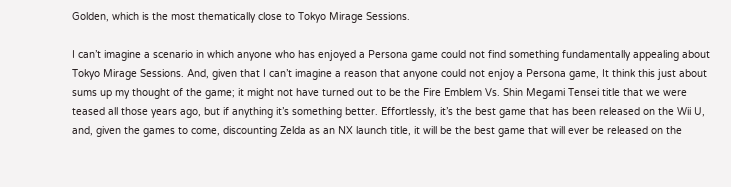Golden, which is the most thematically close to Tokyo Mirage Sessions.

I can’t imagine a scenario in which anyone who has enjoyed a Persona game could not find something fundamentally appealing about Tokyo Mirage Sessions. And, given that I can’t imagine a reason that anyone could not enjoy a Persona game, It think this just about sums up my thought of the game; it might not have turned out to be the Fire Emblem Vs. Shin Megami Tensei title that we were teased all those years ago, but if anything it’s something better. Effortlessly, it’s the best game that has been released on the Wii U, and, given the games to come, discounting Zelda as an NX launch title, it will be the best game that will ever be released on the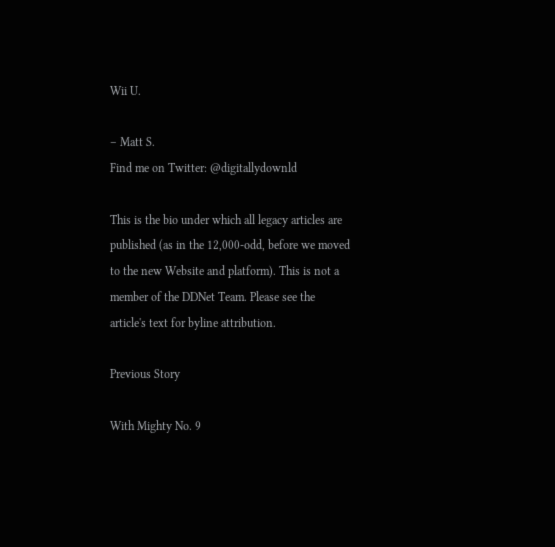Wii U.

– Matt S.
Find me on Twitter: @digitallydownld

This is the bio under which all legacy articles are published (as in the 12,000-odd, before we moved to the new Website and platform). This is not a member of the DDNet Team. Please see the article's text for byline attribution.

Previous Story

With Mighty No. 9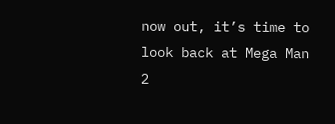now out, it’s time to look back at Mega Man 2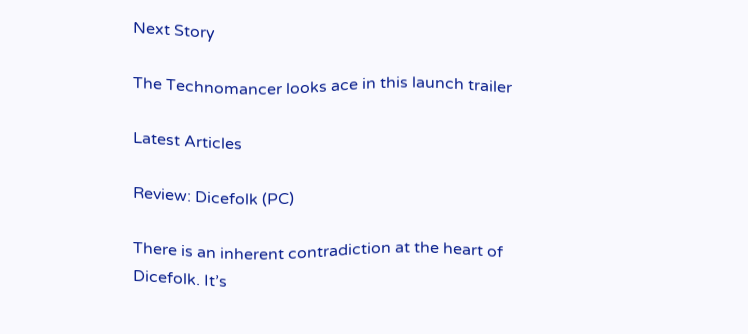Next Story

The Technomancer looks ace in this launch trailer

Latest Articles

Review: Dicefolk (PC)

There is an inherent contradiction at the heart of Dicefolk. It’s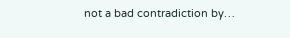not a bad contradiction by…